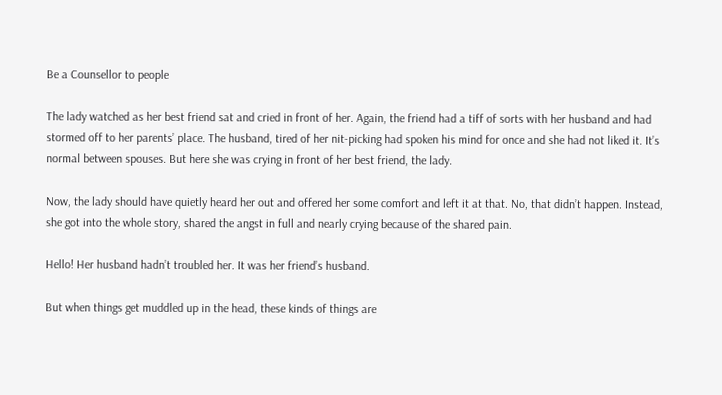Be a Counsellor to people

The lady watched as her best friend sat and cried in front of her. Again, the friend had a tiff of sorts with her husband and had stormed off to her parents’ place. The husband, tired of her nit-picking had spoken his mind for once and she had not liked it. It’s normal between spouses. But here she was crying in front of her best friend, the lady.

Now, the lady should have quietly heard her out and offered her some comfort and left it at that. No, that didn’t happen. Instead, she got into the whole story, shared the angst in full and nearly crying because of the shared pain.

Hello! Her husband hadn’t troubled her. It was her friend’s husband.

But when things get muddled up in the head, these kinds of things are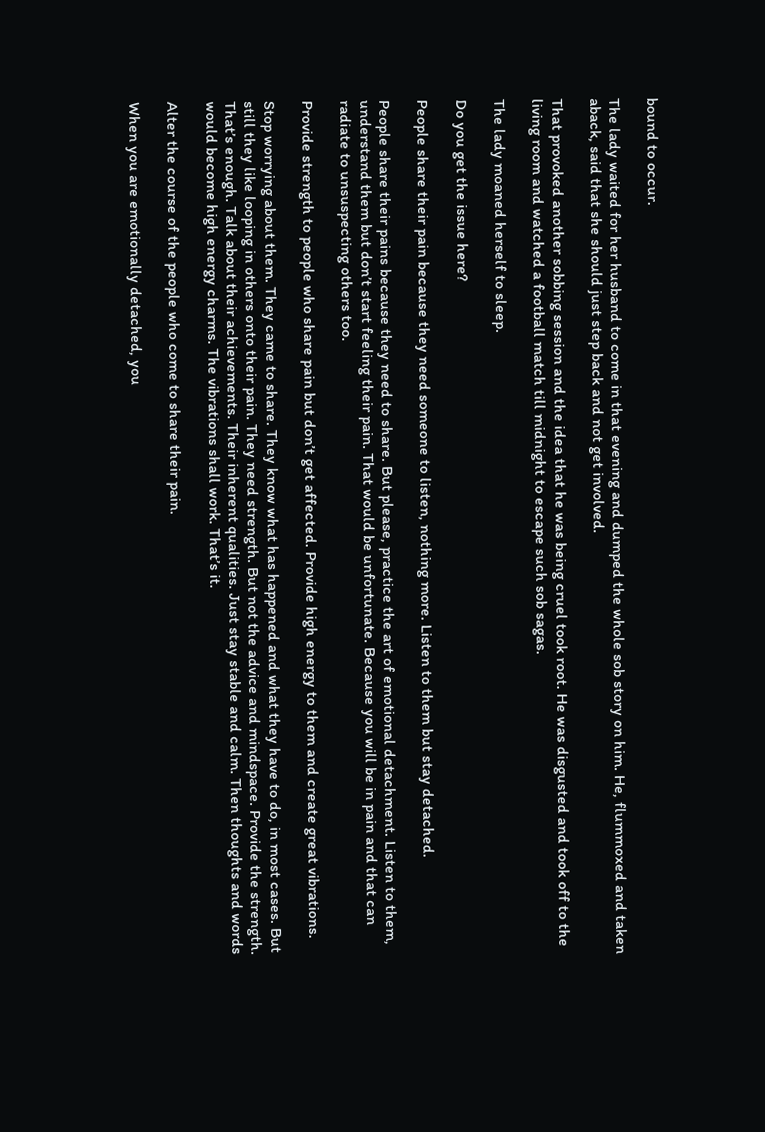bound to occur.

The lady waited for her husband to come in that evening and dumped the whole sob story on him. He, flummoxed and taken aback, said that she should just step back and not get involved.

That provoked another sobbing session and the idea that he was being cruel took root. He was disgusted and took off to the living room and watched a football match till midnight to escape such sob sagas.

The lady moaned herself to sleep.

Do you get the issue here?

People share their pain because they need someone to listen, nothing more. Listen to them but stay detached.

People share their pains because they need to share. But please, practice the art of emotional detachment. Listen to them, understand them but don’t start feeling their pain. That would be unfortunate. Because you will be in pain and that can radiate to unsuspecting others too.

Provide strength to people who share pain but don’t get affected. Provide high energy to them and create great vibrations.

Stop worrying about them. They came to share. They know what has happened and what they have to do, in most cases. But still they like looping in others onto their pain. They need strength. But not the advice and mindspace. Provide the strength. That’s enough. Talk about their achievements. Their inherent qualities. Just stay stable and calm. Then thoughts and words would become high energy charms. The vibrations shall work. That’s it.

Alter the course of the people who come to share their pain.

When you are emotionally detached, you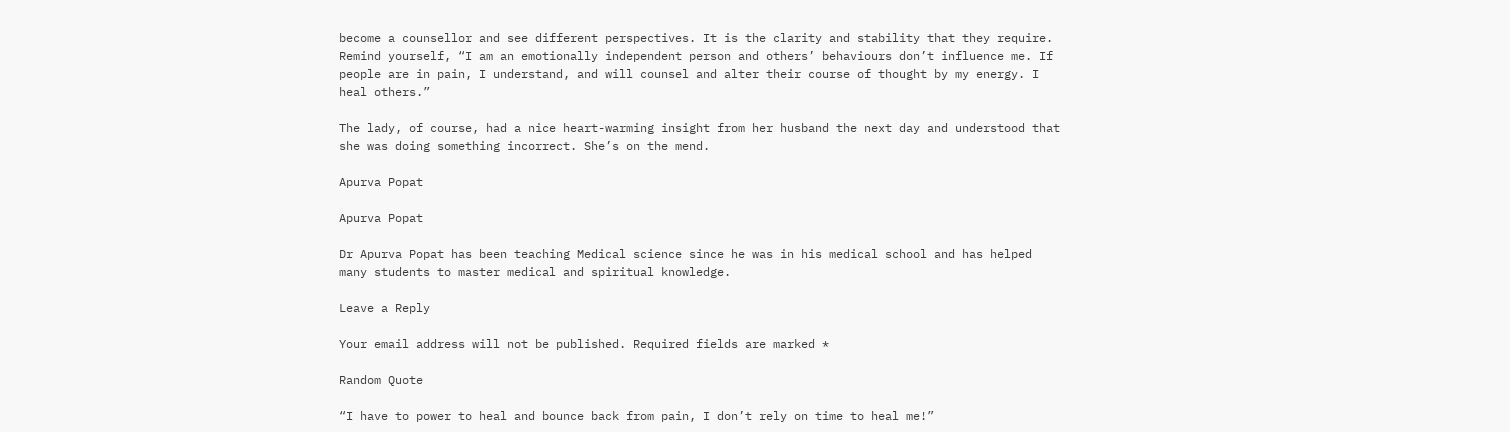become a counsellor and see different perspectives. It is the clarity and stability that they require. Remind yourself, “I am an emotionally independent person and others’ behaviours don’t influence me. If people are in pain, I understand, and will counsel and alter their course of thought by my energy. I heal others.”

The lady, of course, had a nice heart-warming insight from her husband the next day and understood that she was doing something incorrect. She’s on the mend.

Apurva Popat

Apurva Popat

Dr Apurva Popat has been teaching Medical science since he was in his medical school and has helped many students to master medical and spiritual knowledge.

Leave a Reply

Your email address will not be published. Required fields are marked *

Random Quote

“I have to power to heal and bounce back from pain, I don’t rely on time to heal me!”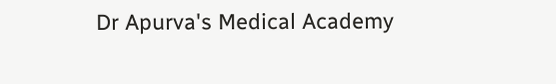Dr Apurva's Medical Academy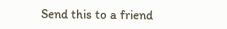Send this to a friend